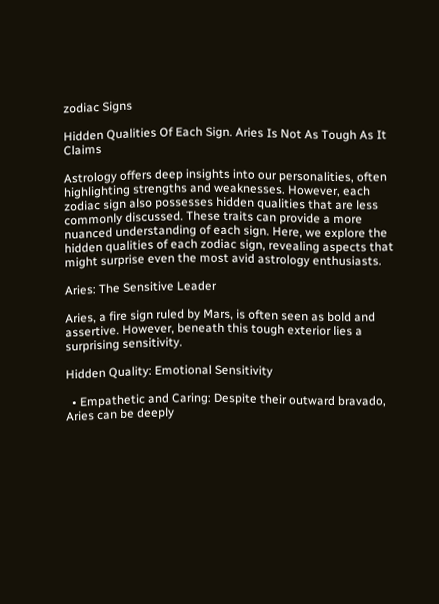zodiac Signs

Hidden Qualities Of Each Sign. Aries Is Not As Tough As It Claims

Astrology offers deep insights into our personalities, often highlighting strengths and weaknesses. However, each zodiac sign also possesses hidden qualities that are less commonly discussed. These traits can provide a more nuanced understanding of each sign. Here, we explore the hidden qualities of each zodiac sign, revealing aspects that might surprise even the most avid astrology enthusiasts.

Aries: The Sensitive Leader

Aries, a fire sign ruled by Mars, is often seen as bold and assertive. However, beneath this tough exterior lies a surprising sensitivity.

Hidden Quality: Emotional Sensitivity

  • Empathetic and Caring: Despite their outward bravado, Aries can be deeply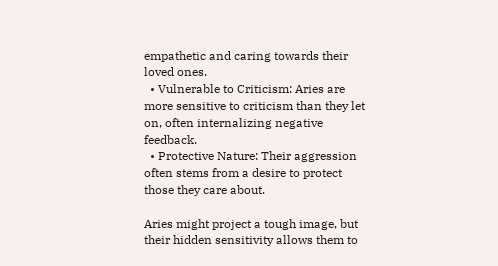empathetic and caring towards their loved ones.
  • Vulnerable to Criticism: Aries are more sensitive to criticism than they let on, often internalizing negative feedback.
  • Protective Nature: Their aggression often stems from a desire to protect those they care about.

Aries might project a tough image, but their hidden sensitivity allows them to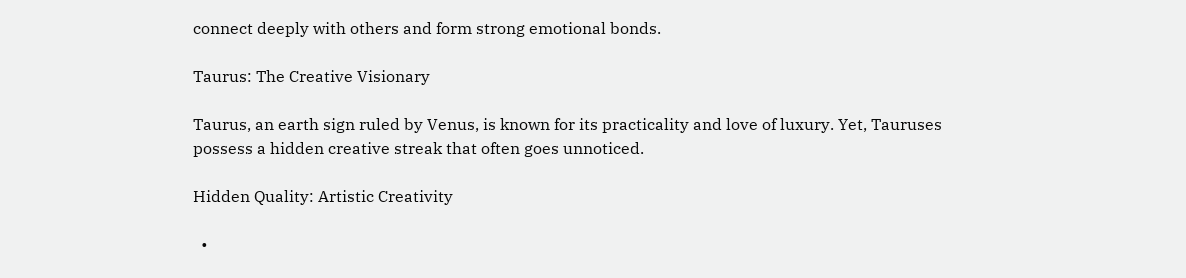connect deeply with others and form strong emotional bonds.

Taurus: The Creative Visionary

Taurus, an earth sign ruled by Venus, is known for its practicality and love of luxury. Yet, Tauruses possess a hidden creative streak that often goes unnoticed.

Hidden Quality: Artistic Creativity

  •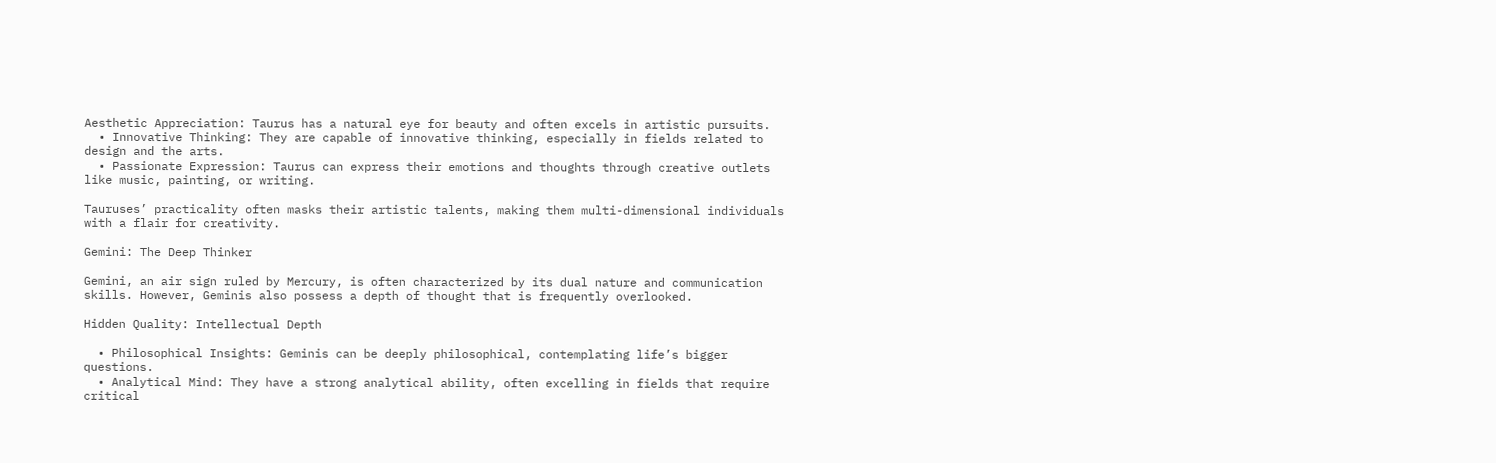Aesthetic Appreciation: Taurus has a natural eye for beauty and often excels in artistic pursuits.
  • Innovative Thinking: They are capable of innovative thinking, especially in fields related to design and the arts.
  • Passionate Expression: Taurus can express their emotions and thoughts through creative outlets like music, painting, or writing.

Tauruses’ practicality often masks their artistic talents, making them multi-dimensional individuals with a flair for creativity.

Gemini: The Deep Thinker

Gemini, an air sign ruled by Mercury, is often characterized by its dual nature and communication skills. However, Geminis also possess a depth of thought that is frequently overlooked.

Hidden Quality: Intellectual Depth

  • Philosophical Insights: Geminis can be deeply philosophical, contemplating life’s bigger questions.
  • Analytical Mind: They have a strong analytical ability, often excelling in fields that require critical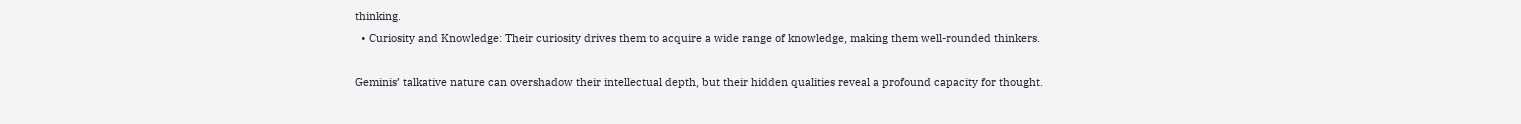thinking.
  • Curiosity and Knowledge: Their curiosity drives them to acquire a wide range of knowledge, making them well-rounded thinkers.

Geminis’ talkative nature can overshadow their intellectual depth, but their hidden qualities reveal a profound capacity for thought.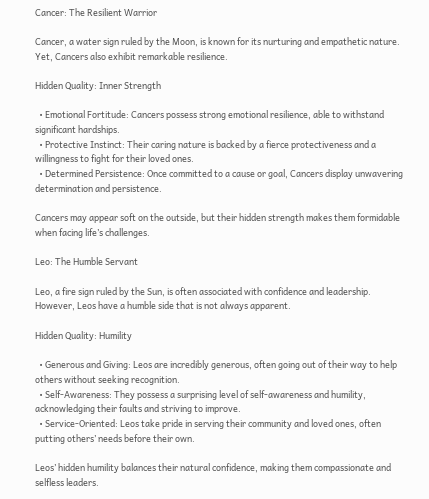Cancer: The Resilient Warrior

Cancer, a water sign ruled by the Moon, is known for its nurturing and empathetic nature. Yet, Cancers also exhibit remarkable resilience.

Hidden Quality: Inner Strength

  • Emotional Fortitude: Cancers possess strong emotional resilience, able to withstand significant hardships.
  • Protective Instinct: Their caring nature is backed by a fierce protectiveness and a willingness to fight for their loved ones.
  • Determined Persistence: Once committed to a cause or goal, Cancers display unwavering determination and persistence.

Cancers may appear soft on the outside, but their hidden strength makes them formidable when facing life’s challenges.

Leo: The Humble Servant

Leo, a fire sign ruled by the Sun, is often associated with confidence and leadership. However, Leos have a humble side that is not always apparent.

Hidden Quality: Humility

  • Generous and Giving: Leos are incredibly generous, often going out of their way to help others without seeking recognition.
  • Self-Awareness: They possess a surprising level of self-awareness and humility, acknowledging their faults and striving to improve.
  • Service-Oriented: Leos take pride in serving their community and loved ones, often putting others’ needs before their own.

Leos’ hidden humility balances their natural confidence, making them compassionate and selfless leaders.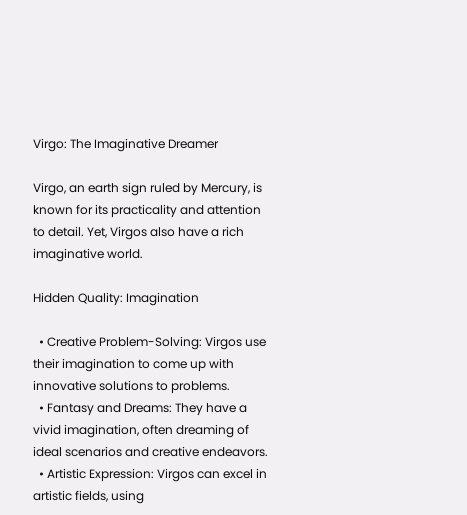Virgo: The Imaginative Dreamer

Virgo, an earth sign ruled by Mercury, is known for its practicality and attention to detail. Yet, Virgos also have a rich imaginative world.

Hidden Quality: Imagination

  • Creative Problem-Solving: Virgos use their imagination to come up with innovative solutions to problems.
  • Fantasy and Dreams: They have a vivid imagination, often dreaming of ideal scenarios and creative endeavors.
  • Artistic Expression: Virgos can excel in artistic fields, using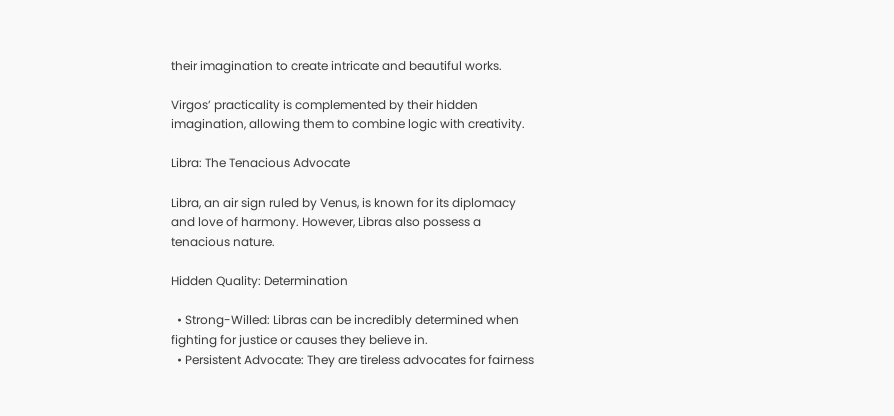their imagination to create intricate and beautiful works.

Virgos’ practicality is complemented by their hidden imagination, allowing them to combine logic with creativity.

Libra: The Tenacious Advocate

Libra, an air sign ruled by Venus, is known for its diplomacy and love of harmony. However, Libras also possess a tenacious nature.

Hidden Quality: Determination

  • Strong-Willed: Libras can be incredibly determined when fighting for justice or causes they believe in.
  • Persistent Advocate: They are tireless advocates for fairness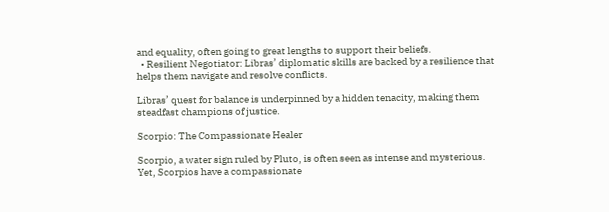and equality, often going to great lengths to support their beliefs.
  • Resilient Negotiator: Libras’ diplomatic skills are backed by a resilience that helps them navigate and resolve conflicts.

Libras’ quest for balance is underpinned by a hidden tenacity, making them steadfast champions of justice.

Scorpio: The Compassionate Healer

Scorpio, a water sign ruled by Pluto, is often seen as intense and mysterious. Yet, Scorpios have a compassionate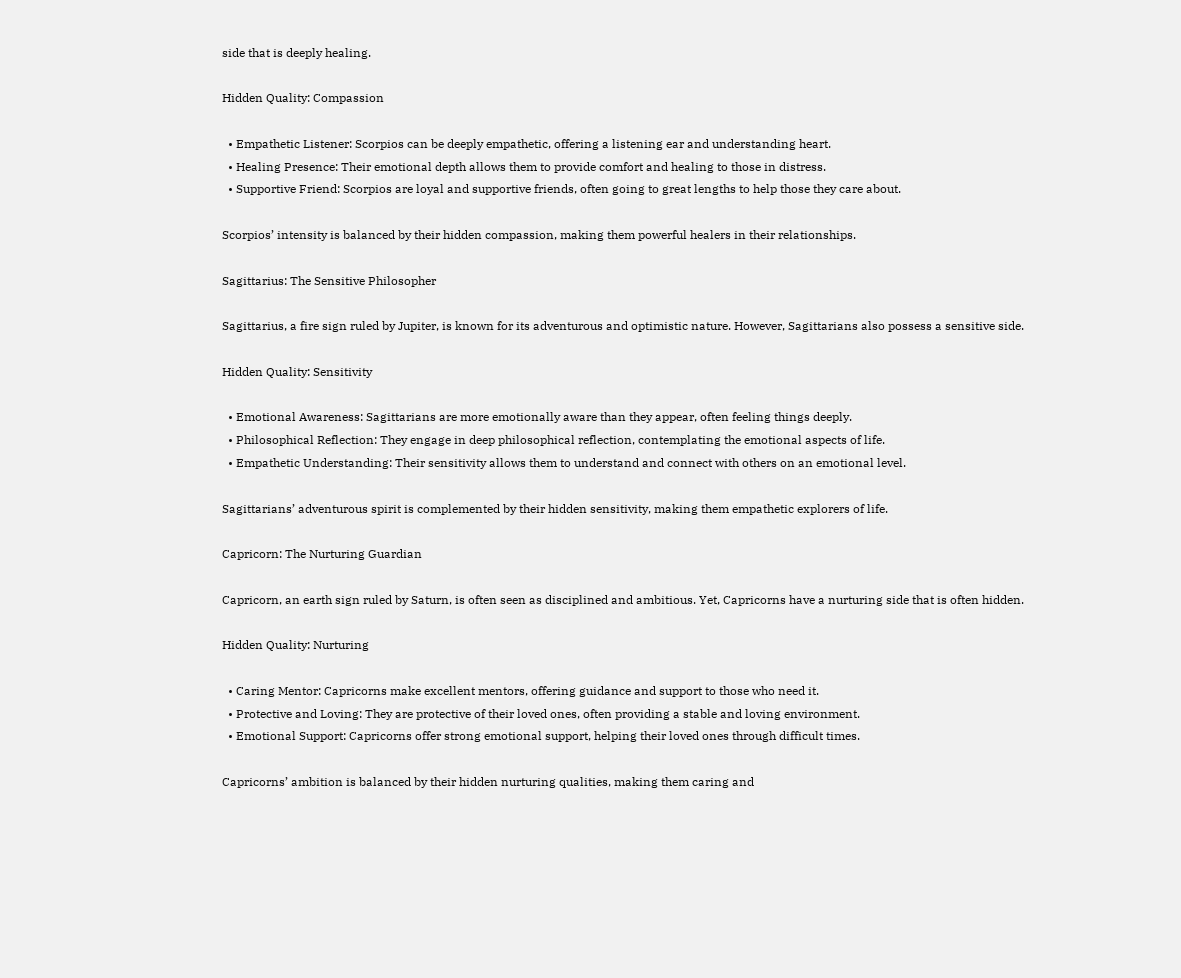side that is deeply healing.

Hidden Quality: Compassion

  • Empathetic Listener: Scorpios can be deeply empathetic, offering a listening ear and understanding heart.
  • Healing Presence: Their emotional depth allows them to provide comfort and healing to those in distress.
  • Supportive Friend: Scorpios are loyal and supportive friends, often going to great lengths to help those they care about.

Scorpios’ intensity is balanced by their hidden compassion, making them powerful healers in their relationships.

Sagittarius: The Sensitive Philosopher

Sagittarius, a fire sign ruled by Jupiter, is known for its adventurous and optimistic nature. However, Sagittarians also possess a sensitive side.

Hidden Quality: Sensitivity

  • Emotional Awareness: Sagittarians are more emotionally aware than they appear, often feeling things deeply.
  • Philosophical Reflection: They engage in deep philosophical reflection, contemplating the emotional aspects of life.
  • Empathetic Understanding: Their sensitivity allows them to understand and connect with others on an emotional level.

Sagittarians’ adventurous spirit is complemented by their hidden sensitivity, making them empathetic explorers of life.

Capricorn: The Nurturing Guardian

Capricorn, an earth sign ruled by Saturn, is often seen as disciplined and ambitious. Yet, Capricorns have a nurturing side that is often hidden.

Hidden Quality: Nurturing

  • Caring Mentor: Capricorns make excellent mentors, offering guidance and support to those who need it.
  • Protective and Loving: They are protective of their loved ones, often providing a stable and loving environment.
  • Emotional Support: Capricorns offer strong emotional support, helping their loved ones through difficult times.

Capricorns’ ambition is balanced by their hidden nurturing qualities, making them caring and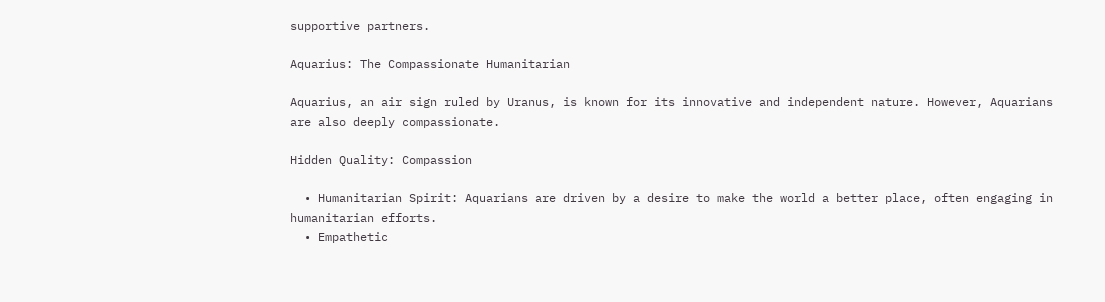supportive partners.

Aquarius: The Compassionate Humanitarian

Aquarius, an air sign ruled by Uranus, is known for its innovative and independent nature. However, Aquarians are also deeply compassionate.

Hidden Quality: Compassion

  • Humanitarian Spirit: Aquarians are driven by a desire to make the world a better place, often engaging in humanitarian efforts.
  • Empathetic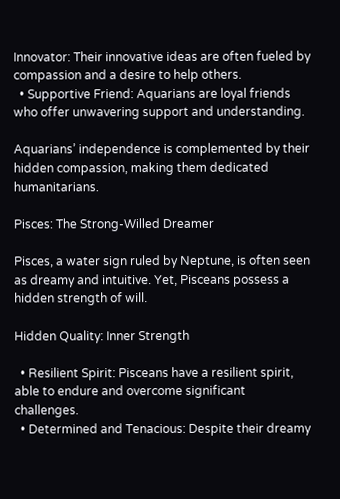Innovator: Their innovative ideas are often fueled by compassion and a desire to help others.
  • Supportive Friend: Aquarians are loyal friends who offer unwavering support and understanding.

Aquarians’ independence is complemented by their hidden compassion, making them dedicated humanitarians.

Pisces: The Strong-Willed Dreamer

Pisces, a water sign ruled by Neptune, is often seen as dreamy and intuitive. Yet, Pisceans possess a hidden strength of will.

Hidden Quality: Inner Strength

  • Resilient Spirit: Pisceans have a resilient spirit, able to endure and overcome significant challenges.
  • Determined and Tenacious: Despite their dreamy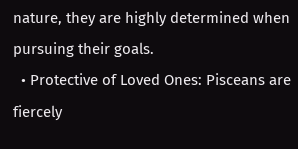nature, they are highly determined when pursuing their goals.
  • Protective of Loved Ones: Pisceans are fiercely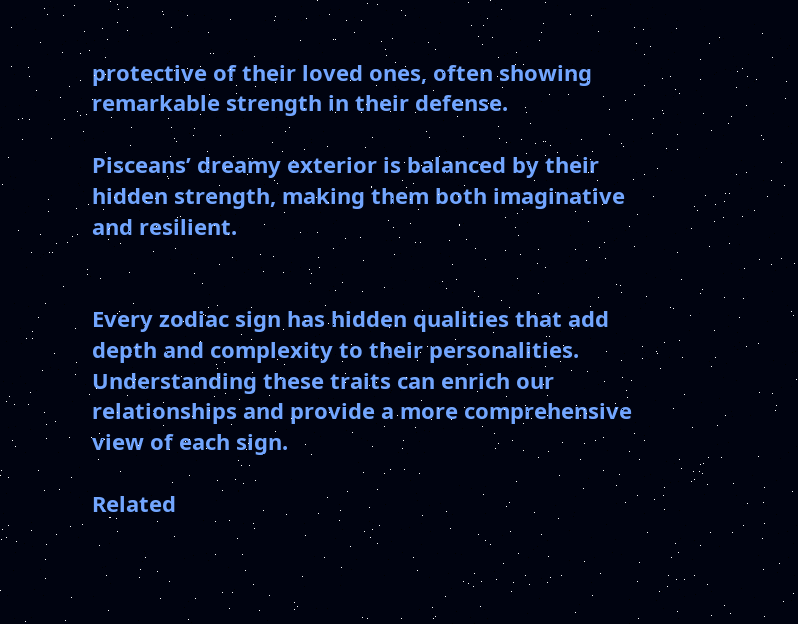protective of their loved ones, often showing remarkable strength in their defense.

Pisceans’ dreamy exterior is balanced by their hidden strength, making them both imaginative and resilient.


Every zodiac sign has hidden qualities that add depth and complexity to their personalities. Understanding these traits can enrich our relationships and provide a more comprehensive view of each sign.

Related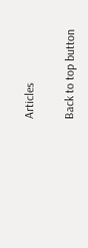Articles

Back to top button